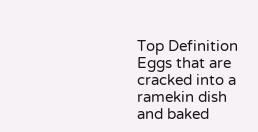Top Definition
Eggs that are cracked into a ramekin dish and baked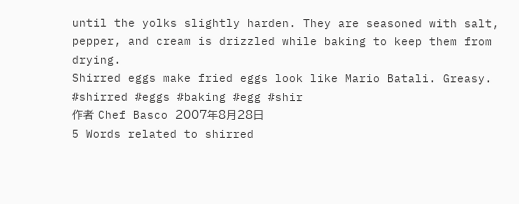until the yolks slightly harden. They are seasoned with salt, pepper, and cream is drizzled while baking to keep them from drying.
Shirred eggs make fried eggs look like Mario Batali. Greasy.
#shirred #eggs #baking #egg #shir
作者 Chef Basco 2007年8月28日
5 Words related to shirred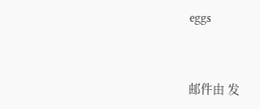eggs


邮件由 发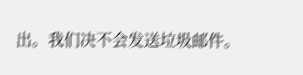出。我们决不会发送垃圾邮件。